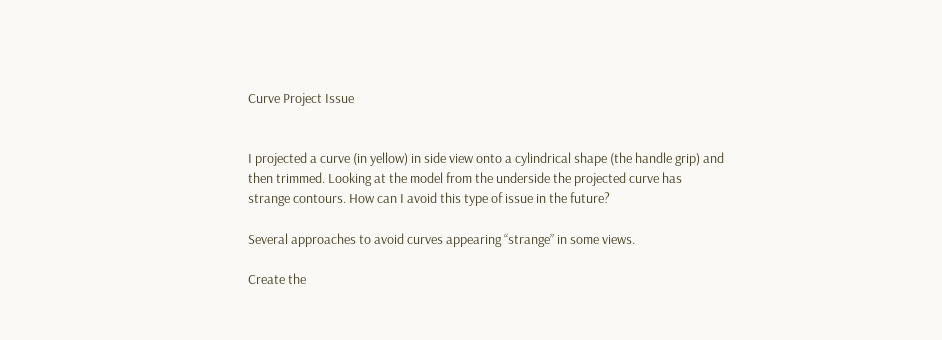Curve Project Issue


I projected a curve (in yellow) in side view onto a cylindrical shape (the handle grip) and then trimmed. Looking at the model from the underside the projected curve has strange contours. How can I avoid this type of issue in the future?

Several approaches to avoid curves appearing “strange” in some views.

Create the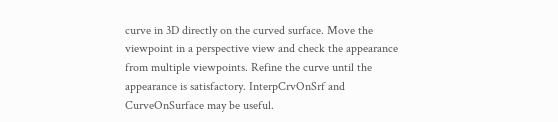curve in 3D directly on the curved surface. Move the viewpoint in a perspective view and check the appearance from multiple viewpoints. Refine the curve until the appearance is satisfactory. InterpCrvOnSrf and CurveOnSurface may be useful.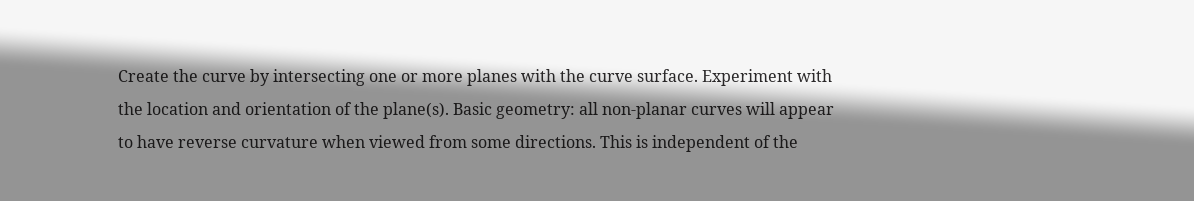Create the curve by intersecting one or more planes with the curve surface. Experiment with the location and orientation of the plane(s). Basic geometry: all non-planar curves will appear to have reverse curvature when viewed from some directions. This is independent of the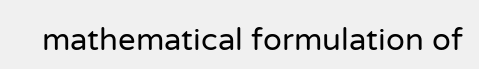mathematical formulation of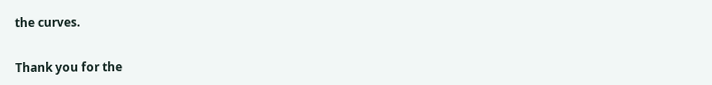the curves.


Thank you for the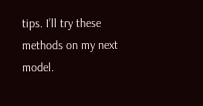tips. I’ll try these methods on my next model.